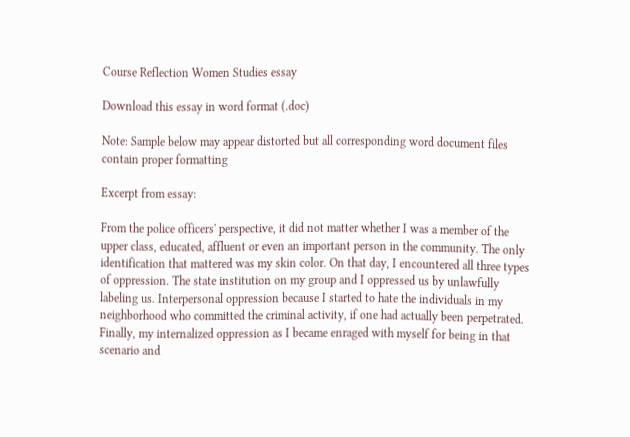Course Reflection Women Studies essay

Download this essay in word format (.doc)

Note: Sample below may appear distorted but all corresponding word document files contain proper formatting

Excerpt from essay:

From the police officers' perspective, it did not matter whether I was a member of the upper class, educated, affluent or even an important person in the community. The only identification that mattered was my skin color. On that day, I encountered all three types of oppression. The state institution on my group and I oppressed us by unlawfully labeling us. Interpersonal oppression because I started to hate the individuals in my neighborhood who committed the criminal activity, if one had actually been perpetrated. Finally, my internalized oppression as I became enraged with myself for being in that scenario and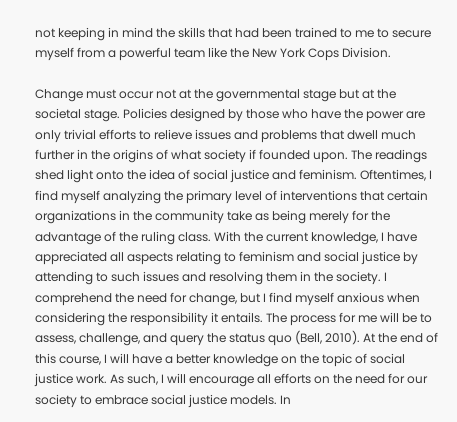not keeping in mind the skills that had been trained to me to secure myself from a powerful team like the New York Cops Division.

Change must occur not at the governmental stage but at the societal stage. Policies designed by those who have the power are only trivial efforts to relieve issues and problems that dwell much further in the origins of what society if founded upon. The readings shed light onto the idea of social justice and feminism. Oftentimes, I find myself analyzing the primary level of interventions that certain organizations in the community take as being merely for the advantage of the ruling class. With the current knowledge, I have appreciated all aspects relating to feminism and social justice by attending to such issues and resolving them in the society. I comprehend the need for change, but I find myself anxious when considering the responsibility it entails. The process for me will be to assess, challenge, and query the status quo (Bell, 2010). At the end of this course, I will have a better knowledge on the topic of social justice work. As such, I will encourage all efforts on the need for our society to embrace social justice models. In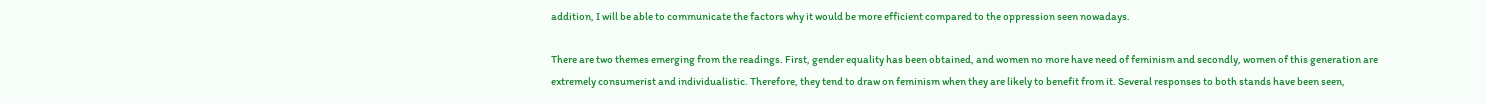addition, I will be able to communicate the factors why it would be more efficient compared to the oppression seen nowadays.

There are two themes emerging from the readings. First, gender equality has been obtained, and women no more have need of feminism and secondly, women of this generation are extremely consumerist and individualistic. Therefore, they tend to draw on feminism when they are likely to benefit from it. Several responses to both stands have been seen,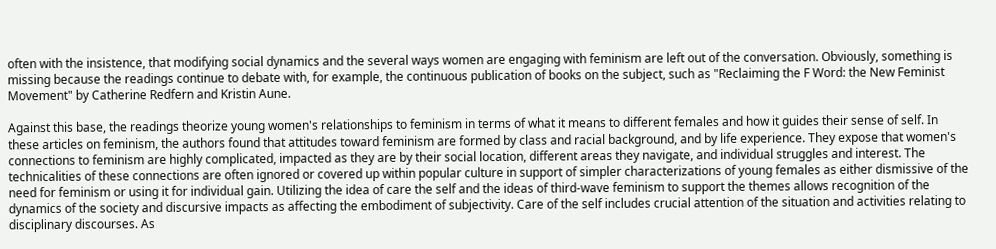often with the insistence, that modifying social dynamics and the several ways women are engaging with feminism are left out of the conversation. Obviously, something is missing because the readings continue to debate with, for example, the continuous publication of books on the subject, such as "Reclaiming the F Word: the New Feminist Movement" by Catherine Redfern and Kristin Aune.

Against this base, the readings theorize young women's relationships to feminism in terms of what it means to different females and how it guides their sense of self. In these articles on feminism, the authors found that attitudes toward feminism are formed by class and racial background, and by life experience. They expose that women's connections to feminism are highly complicated, impacted as they are by their social location, different areas they navigate, and individual struggles and interest. The technicalities of these connections are often ignored or covered up within popular culture in support of simpler characterizations of young females as either dismissive of the need for feminism or using it for individual gain. Utilizing the idea of care the self and the ideas of third-wave feminism to support the themes allows recognition of the dynamics of the society and discursive impacts as affecting the embodiment of subjectivity. Care of the self includes crucial attention of the situation and activities relating to disciplinary discourses. As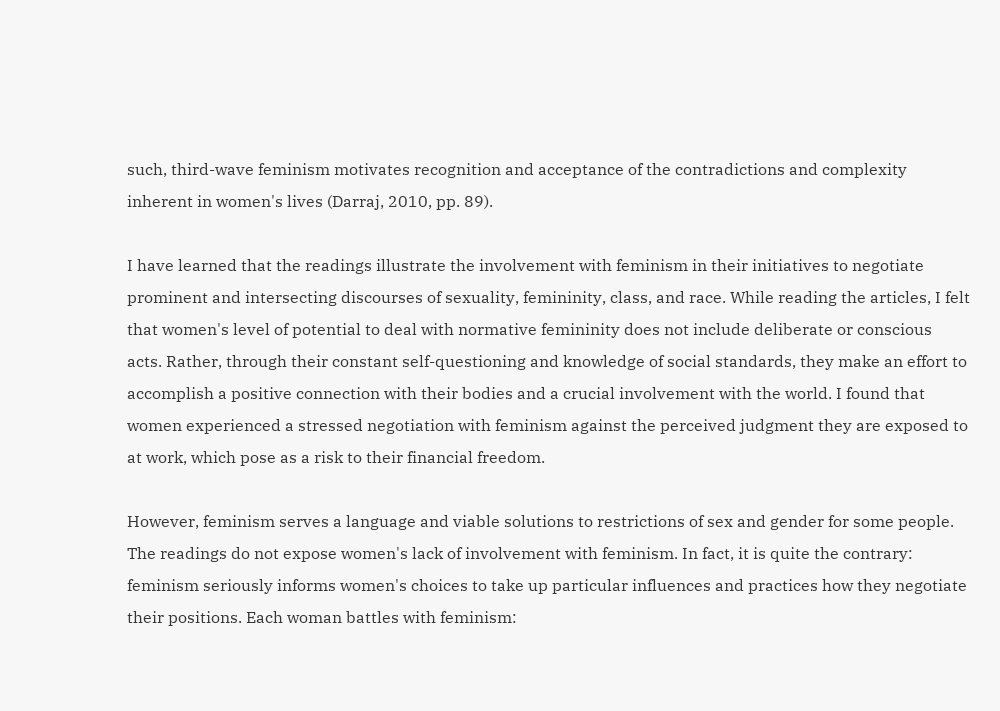such, third-wave feminism motivates recognition and acceptance of the contradictions and complexity inherent in women's lives (Darraj, 2010, pp. 89).

I have learned that the readings illustrate the involvement with feminism in their initiatives to negotiate prominent and intersecting discourses of sexuality, femininity, class, and race. While reading the articles, I felt that women's level of potential to deal with normative femininity does not include deliberate or conscious acts. Rather, through their constant self-questioning and knowledge of social standards, they make an effort to accomplish a positive connection with their bodies and a crucial involvement with the world. I found that women experienced a stressed negotiation with feminism against the perceived judgment they are exposed to at work, which pose as a risk to their financial freedom.

However, feminism serves a language and viable solutions to restrictions of sex and gender for some people. The readings do not expose women's lack of involvement with feminism. In fact, it is quite the contrary: feminism seriously informs women's choices to take up particular influences and practices how they negotiate their positions. Each woman battles with feminism: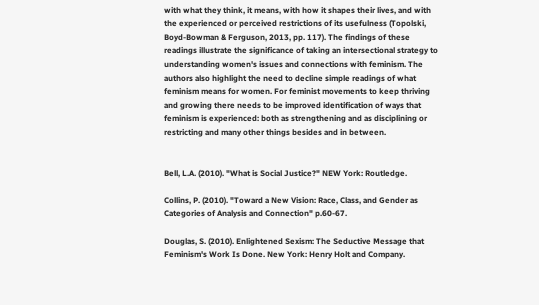with what they think, it means, with how it shapes their lives, and with the experienced or perceived restrictions of its usefulness (Topolski, Boyd-Bowman & Ferguson, 2013, pp. 117). The findings of these readings illustrate the significance of taking an intersectional strategy to understanding women's issues and connections with feminism. The authors also highlight the need to decline simple readings of what feminism means for women. For feminist movements to keep thriving and growing there needs to be improved identification of ways that feminism is experienced: both as strengthening and as disciplining or restricting and many other things besides and in between.


Bell, L.A. (2010). "What is Social Justice?" NEW York: Routledge.

Collins, P. (2010). "Toward a New Vision: Race, Class, and Gender as Categories of Analysis and Connection" p.60-67.

Douglas, S. (2010). Enlightened Sexism: The Seductive Message that Feminism's Work Is Done. New York: Henry Holt and Company.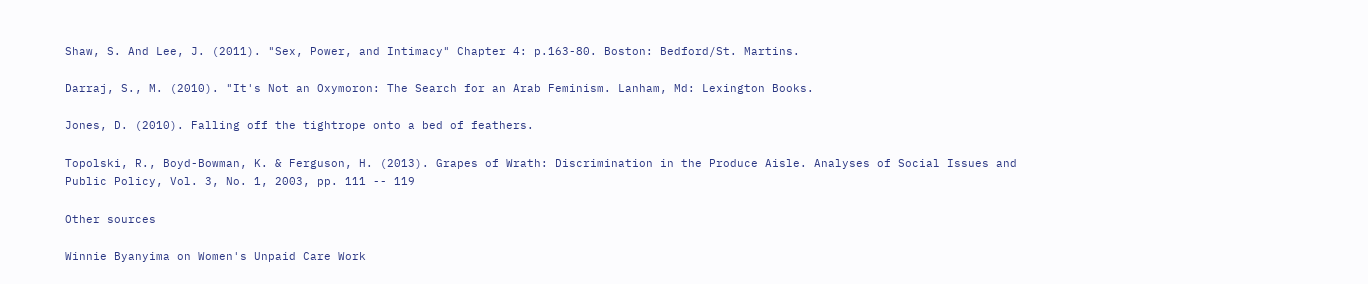Shaw, S. And Lee, J. (2011). "Sex, Power, and Intimacy" Chapter 4: p.163-80. Boston: Bedford/St. Martins.

Darraj, S., M. (2010). "It's Not an Oxymoron: The Search for an Arab Feminism. Lanham, Md: Lexington Books.

Jones, D. (2010). Falling off the tightrope onto a bed of feathers.

Topolski, R., Boyd-Bowman, K. & Ferguson, H. (2013). Grapes of Wrath: Discrimination in the Produce Aisle. Analyses of Social Issues and Public Policy, Vol. 3, No. 1, 2003, pp. 111 -- 119

Other sources

Winnie Byanyima on Women's Unpaid Care Work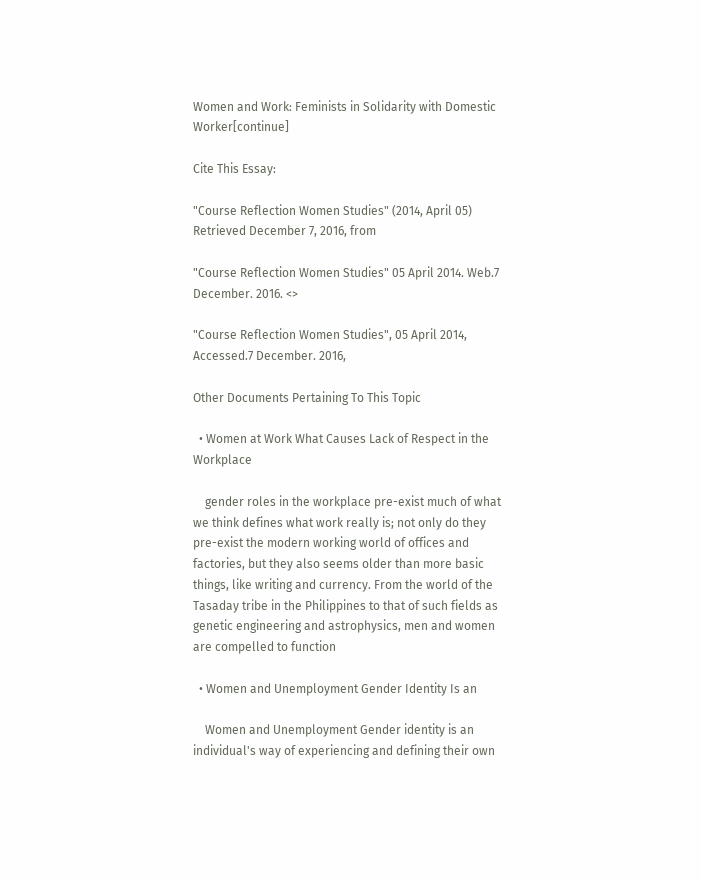Women and Work: Feminists in Solidarity with Domestic Worker[continue]

Cite This Essay:

"Course Reflection Women Studies" (2014, April 05) Retrieved December 7, 2016, from

"Course Reflection Women Studies" 05 April 2014. Web.7 December. 2016. <>

"Course Reflection Women Studies", 05 April 2014, Accessed.7 December. 2016,

Other Documents Pertaining To This Topic

  • Women at Work What Causes Lack of Respect in the Workplace

    gender roles in the workplace pre-exist much of what we think defines what work really is; not only do they pre-exist the modern working world of offices and factories, but they also seems older than more basic things, like writing and currency. From the world of the Tasaday tribe in the Philippines to that of such fields as genetic engineering and astrophysics, men and women are compelled to function

  • Women and Unemployment Gender Identity Is an

    Women and Unemployment Gender identity is an individual's way of experiencing and defining their own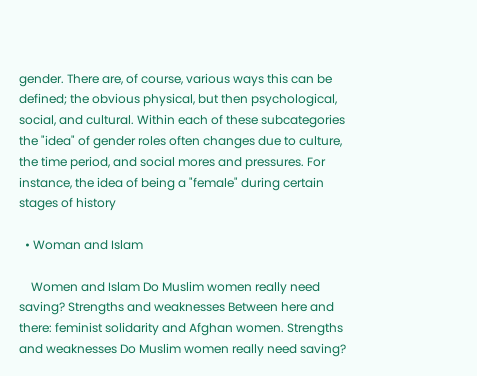gender. There are, of course, various ways this can be defined; the obvious physical, but then psychological, social, and cultural. Within each of these subcategories the "idea" of gender roles often changes due to culture, the time period, and social mores and pressures. For instance, the idea of being a "female" during certain stages of history

  • Woman and Islam

    Women and Islam Do Muslim women really need saving? Strengths and weaknesses Between here and there: feminist solidarity and Afghan women. Strengths and weaknesses Do Muslim women really need saving?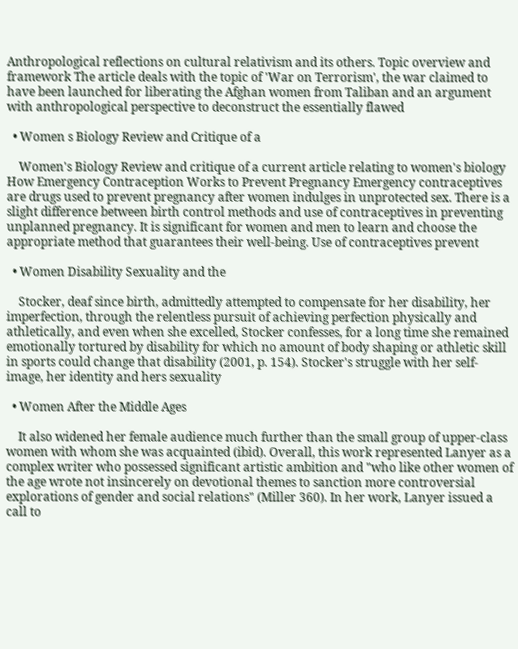Anthropological reflections on cultural relativism and its others. Topic overview and framework The article deals with the topic of 'War on Terrorism', the war claimed to have been launched for liberating the Afghan women from Taliban and an argument with anthropological perspective to deconstruct the essentially flawed

  • Women s Biology Review and Critique of a

    Women's Biology Review and critique of a current article relating to women's biology How Emergency Contraception Works to Prevent Pregnancy Emergency contraceptives are drugs used to prevent pregnancy after women indulges in unprotected sex. There is a slight difference between birth control methods and use of contraceptives in preventing unplanned pregnancy. It is significant for women and men to learn and choose the appropriate method that guarantees their well-being. Use of contraceptives prevent

  • Women Disability Sexuality and the

    Stocker, deaf since birth, admittedly attempted to compensate for her disability, her imperfection, through the relentless pursuit of achieving perfection physically and athletically, and even when she excelled, Stocker confesses, for a long time she remained emotionally tortured by disability for which no amount of body shaping or athletic skill in sports could change that disability (2001, p. 154). Stocker's struggle with her self-image, her identity and hers sexuality

  • Women After the Middle Ages

    It also widened her female audience much further than the small group of upper-class women with whom she was acquainted (ibid). Overall, this work represented Lanyer as a complex writer who possessed significant artistic ambition and "who like other women of the age wrote not insincerely on devotional themes to sanction more controversial explorations of gender and social relations" (Miller 360). In her work, Lanyer issued a call to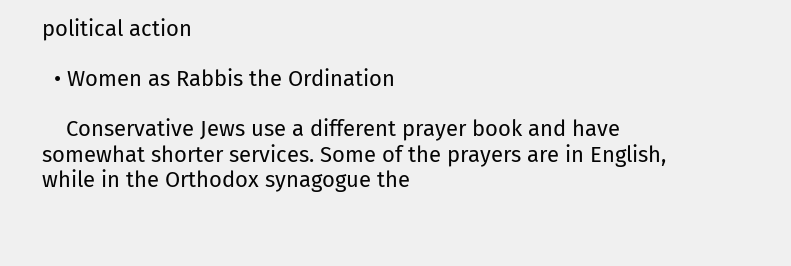political action

  • Women as Rabbis the Ordination

    Conservative Jews use a different prayer book and have somewhat shorter services. Some of the prayers are in English, while in the Orthodox synagogue the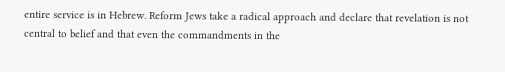entire service is in Hebrew. Reform Jews take a radical approach and declare that revelation is not central to belief and that even the commandments in the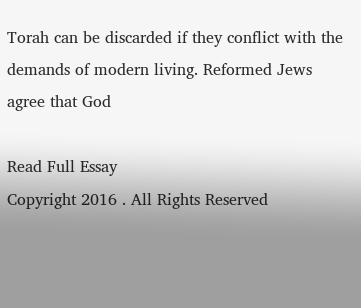Torah can be discarded if they conflict with the demands of modern living. Reformed Jews agree that God

Read Full Essay
Copyright 2016 . All Rights Reserved